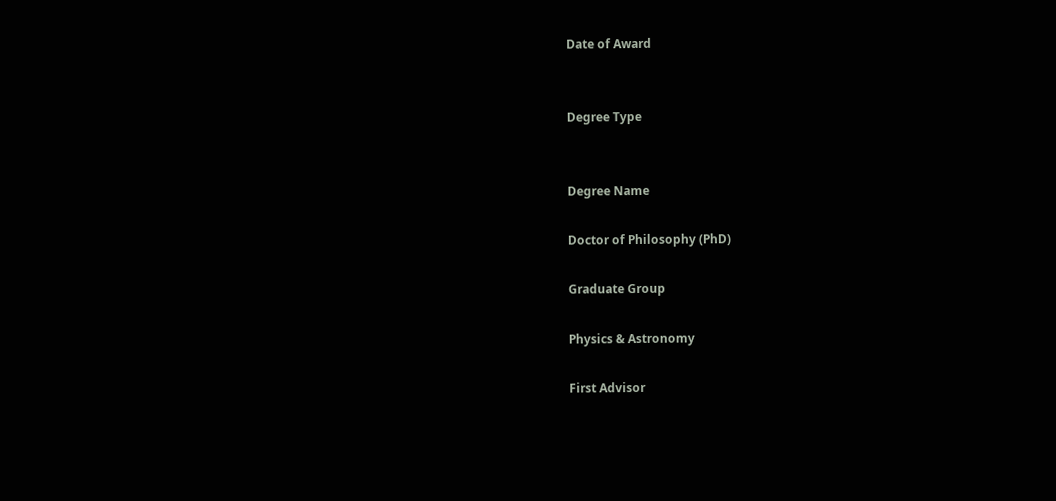Date of Award


Degree Type


Degree Name

Doctor of Philosophy (PhD)

Graduate Group

Physics & Astronomy

First Advisor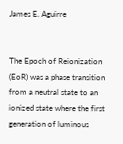James E. Aguirre


The Epoch of Reionization (EoR) was a phase transition from a neutral state to an ionized state where the first generation of luminous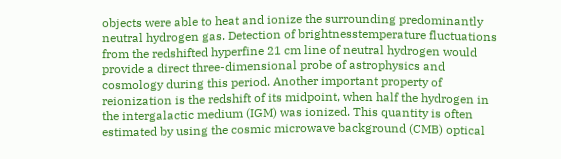objects were able to heat and ionize the surrounding predominantly neutral hydrogen gas. Detection of brightnesstemperature fluctuations from the redshifted hyperfine 21 cm line of neutral hydrogen would provide a direct three-dimensional probe of astrophysics and cosmology during this period. Another important property of reionization is the redshift of its midpoint, when half the hydrogen in the intergalactic medium (IGM) was ionized. This quantity is often estimated by using the cosmic microwave background (CMB) optical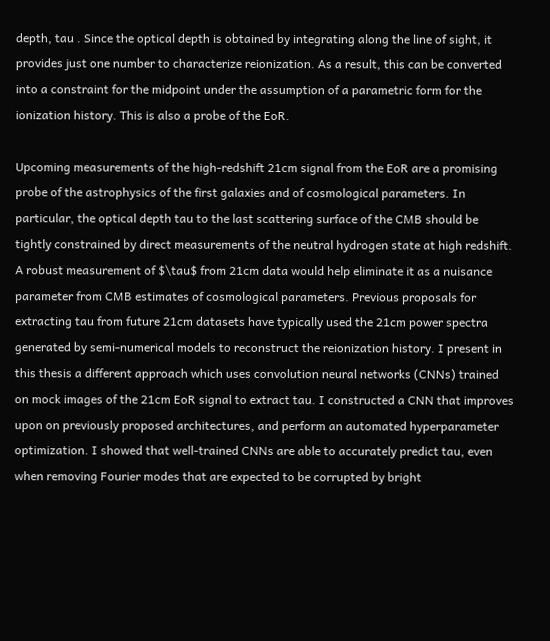depth, tau . Since the optical depth is obtained by integrating along the line of sight, it provides just one number to characterize reionization. As a result, this can be converted into a constraint for the midpoint under the assumption of a parametric form for the ionization history. This is also a probe of the EoR.

Upcoming measurements of the high-redshift 21cm signal from the EoR are a promising probe of the astrophysics of the first galaxies and of cosmological parameters. In particular, the optical depth tau to the last scattering surface of the CMB should be tightly constrained by direct measurements of the neutral hydrogen state at high redshift. A robust measurement of $\tau$ from 21cm data would help eliminate it as a nuisance parameter from CMB estimates of cosmological parameters. Previous proposals for extracting tau from future 21cm datasets have typically used the 21cm power spectra generated by semi-numerical models to reconstruct the reionization history. I present in this thesis a different approach which uses convolution neural networks (CNNs) trained on mock images of the 21cm EoR signal to extract tau. I constructed a CNN that improves upon on previously proposed architectures, and perform an automated hyperparameter optimization. I showed that well-trained CNNs are able to accurately predict tau, even when removing Fourier modes that are expected to be corrupted by bright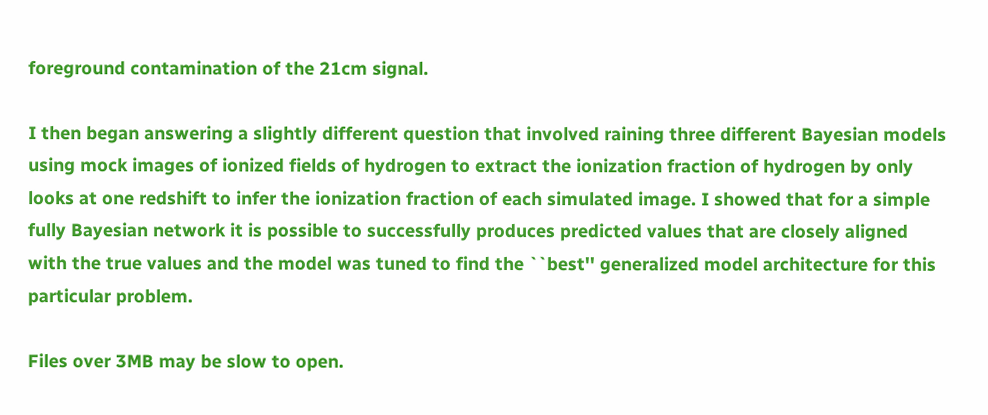foreground contamination of the 21cm signal.

I then began answering a slightly different question that involved raining three different Bayesian models using mock images of ionized fields of hydrogen to extract the ionization fraction of hydrogen by only looks at one redshift to infer the ionization fraction of each simulated image. I showed that for a simple fully Bayesian network it is possible to successfully produces predicted values that are closely aligned with the true values and the model was tuned to find the ``best'' generalized model architecture for this particular problem.

Files over 3MB may be slow to open.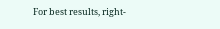For best results, right-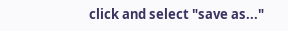click and select "save as..."